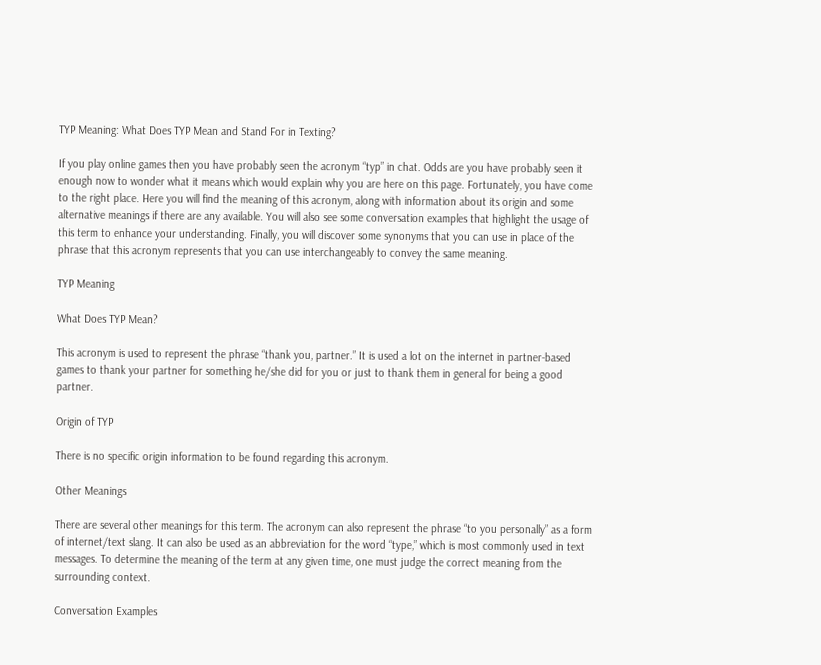TYP Meaning: What Does TYP Mean and Stand For in Texting?

If you play online games then you have probably seen the acronym “typ” in chat. Odds are you have probably seen it enough now to wonder what it means which would explain why you are here on this page. Fortunately, you have come to the right place. Here you will find the meaning of this acronym, along with information about its origin and some alternative meanings if there are any available. You will also see some conversation examples that highlight the usage of this term to enhance your understanding. Finally, you will discover some synonyms that you can use in place of the phrase that this acronym represents that you can use interchangeably to convey the same meaning.

TYP Meaning

What Does TYP Mean?

This acronym is used to represent the phrase “thank you, partner.” It is used a lot on the internet in partner-based games to thank your partner for something he/she did for you or just to thank them in general for being a good partner.

Origin of TYP

There is no specific origin information to be found regarding this acronym.

Other Meanings

There are several other meanings for this term. The acronym can also represent the phrase “to you personally” as a form of internet/text slang. It can also be used as an abbreviation for the word “type,” which is most commonly used in text messages. To determine the meaning of the term at any given time, one must judge the correct meaning from the surrounding context.

Conversation Examples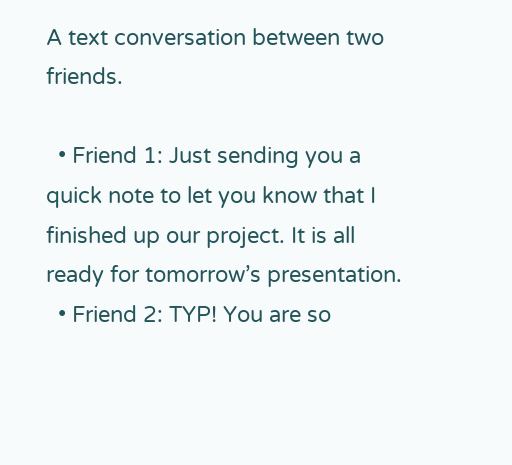A text conversation between two friends.

  • Friend 1: Just sending you a quick note to let you know that I finished up our project. It is all ready for tomorrow’s presentation.
  • Friend 2: TYP! You are so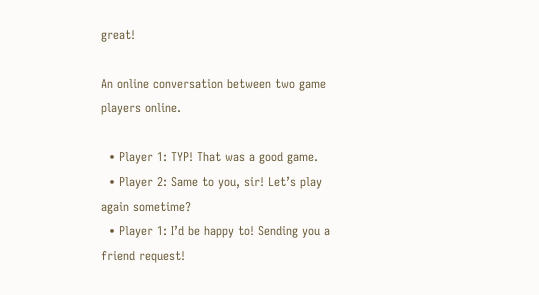great!

An online conversation between two game players online.

  • Player 1: TYP! That was a good game.
  • Player 2: Same to you, sir! Let’s play again sometime?
  • Player 1: I’d be happy to! Sending you a friend request!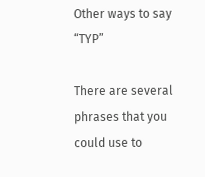Other ways to say “TYP”

There are several phrases that you could use to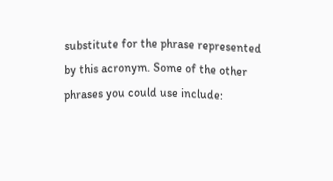substitute for the phrase represented by this acronym. Some of the other phrases you could use include: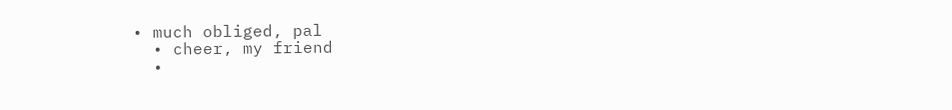• much obliged, pal
  • cheer, my friend
  •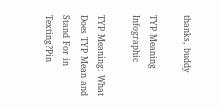thanks, buddy

TYP Meaning Infographic

TYP Meaning: What Does TYP Mean and Stand For in Texting?Pin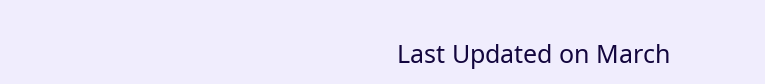Last Updated on March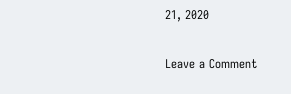21, 2020

Leave a Comment